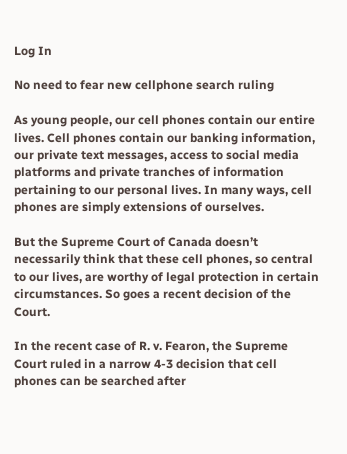Log In

No need to fear new cellphone search ruling

As young people, our cell phones contain our entire lives. Cell phones contain our banking information, our private text messages, access to social media platforms and private tranches of information pertaining to our personal lives. In many ways, cell phones are simply extensions of ourselves.

But the Supreme Court of Canada doesn’t necessarily think that these cell phones, so central to our lives, are worthy of legal protection in certain circumstances. So goes a recent decision of the Court.

In the recent case of R. v. Fearon, the Supreme Court ruled in a narrow 4-3 decision that cell phones can be searched after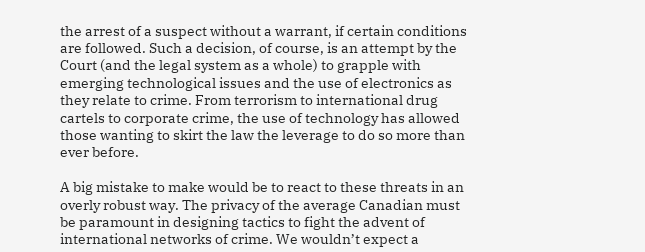the arrest of a suspect without a warrant, if certain conditions are followed. Such a decision, of course, is an attempt by the Court (and the legal system as a whole) to grapple with emerging technological issues and the use of electronics as they relate to crime. From terrorism to international drug cartels to corporate crime, the use of technology has allowed those wanting to skirt the law the leverage to do so more than ever before.

A big mistake to make would be to react to these threats in an overly robust way. The privacy of the average Canadian must be paramount in designing tactics to fight the advent of international networks of crime. We wouldn’t expect a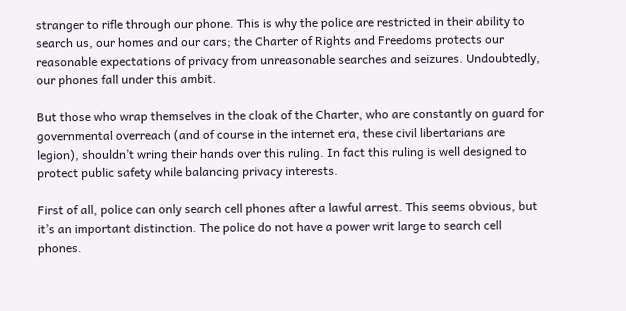stranger to rifle through our phone. This is why the police are restricted in their ability to search us, our homes and our cars; the Charter of Rights and Freedoms protects our reasonable expectations of privacy from unreasonable searches and seizures. Undoubtedly, our phones fall under this ambit.

But those who wrap themselves in the cloak of the Charter, who are constantly on guard for governmental overreach (and of course in the internet era, these civil libertarians are legion), shouldn’t wring their hands over this ruling. In fact this ruling is well designed to protect public safety while balancing privacy interests.

First of all, police can only search cell phones after a lawful arrest. This seems obvious, but it’s an important distinction. The police do not have a power writ large to search cell phones.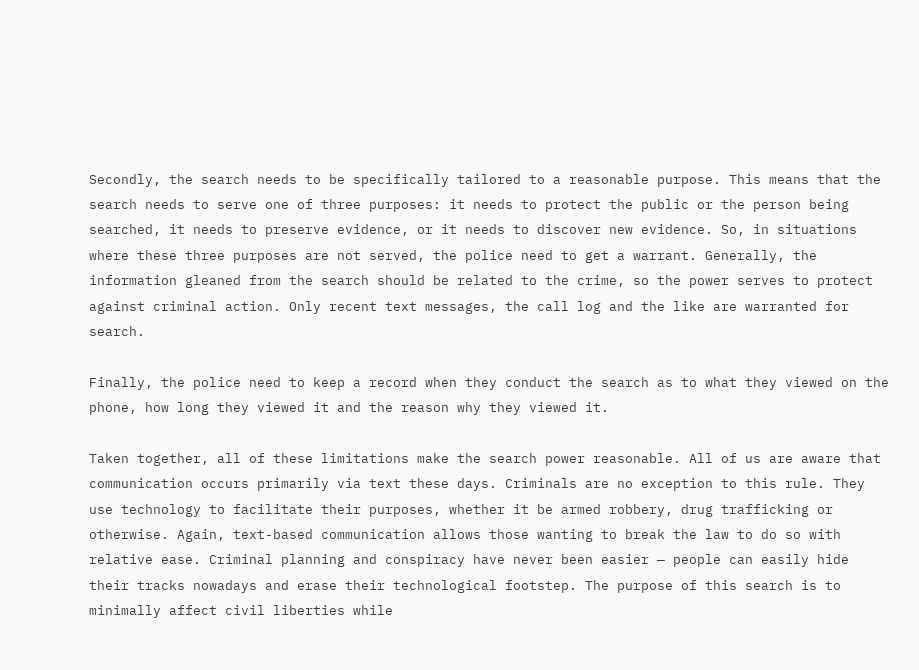Secondly, the search needs to be specifically tailored to a reasonable purpose. This means that the search needs to serve one of three purposes: it needs to protect the public or the person being searched, it needs to preserve evidence, or it needs to discover new evidence. So, in situations where these three purposes are not served, the police need to get a warrant. Generally, the information gleaned from the search should be related to the crime, so the power serves to protect against criminal action. Only recent text messages, the call log and the like are warranted for search.

Finally, the police need to keep a record when they conduct the search as to what they viewed on the phone, how long they viewed it and the reason why they viewed it.

Taken together, all of these limitations make the search power reasonable. All of us are aware that communication occurs primarily via text these days. Criminals are no exception to this rule. They use technology to facilitate their purposes, whether it be armed robbery, drug trafficking or otherwise. Again, text-based communication allows those wanting to break the law to do so with relative ease. Criminal planning and conspiracy have never been easier — people can easily hide their tracks nowadays and erase their technological footstep. The purpose of this search is to minimally affect civil liberties while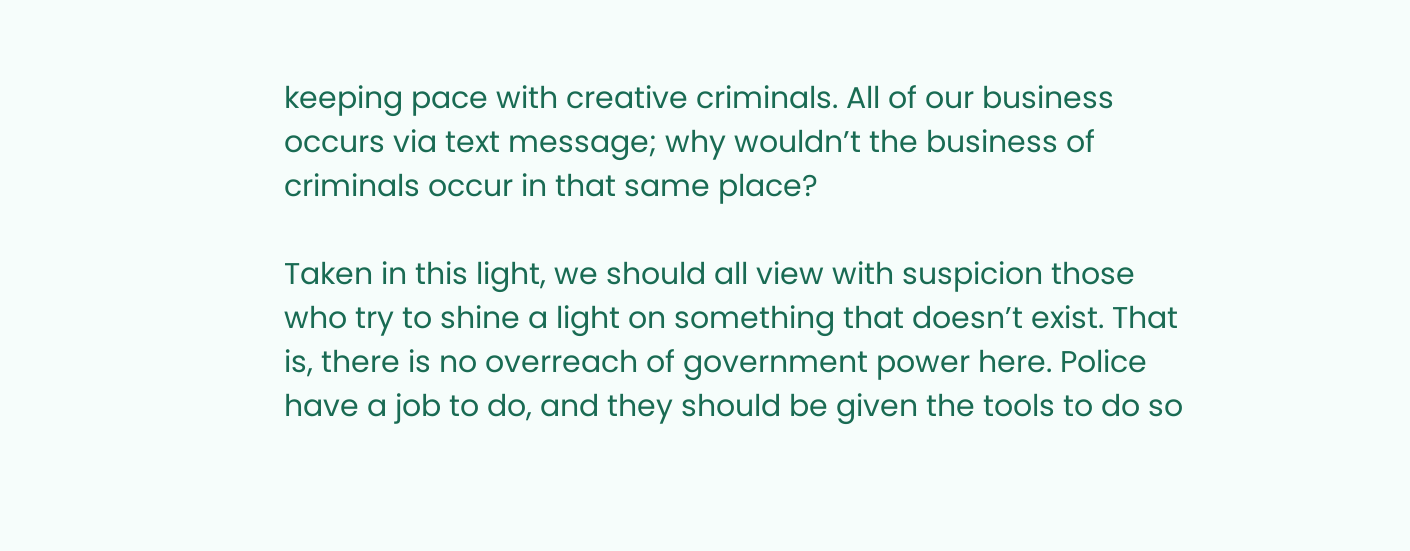keeping pace with creative criminals. All of our business occurs via text message; why wouldn’t the business of criminals occur in that same place?

Taken in this light, we should all view with suspicion those who try to shine a light on something that doesn’t exist. That is, there is no overreach of government power here. Police have a job to do, and they should be given the tools to do so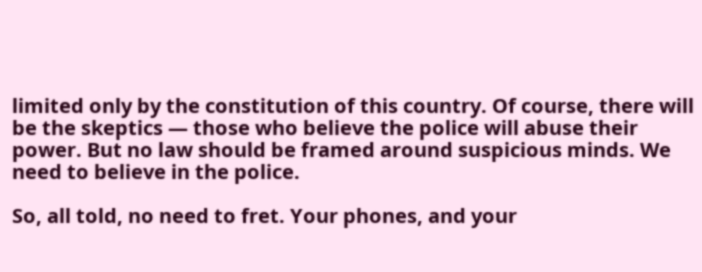limited only by the constitution of this country. Of course, there will be the skeptics — those who believe the police will abuse their power. But no law should be framed around suspicious minds. We need to believe in the police.

So, all told, no need to fret. Your phones, and your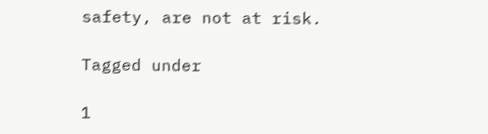safety, are not at risk.

Tagged under

1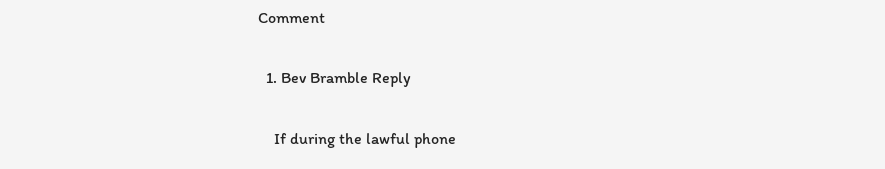Comment

  1. Bev Bramble Reply

    If during the lawful phone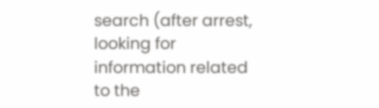search (after arrest, looking for information related to the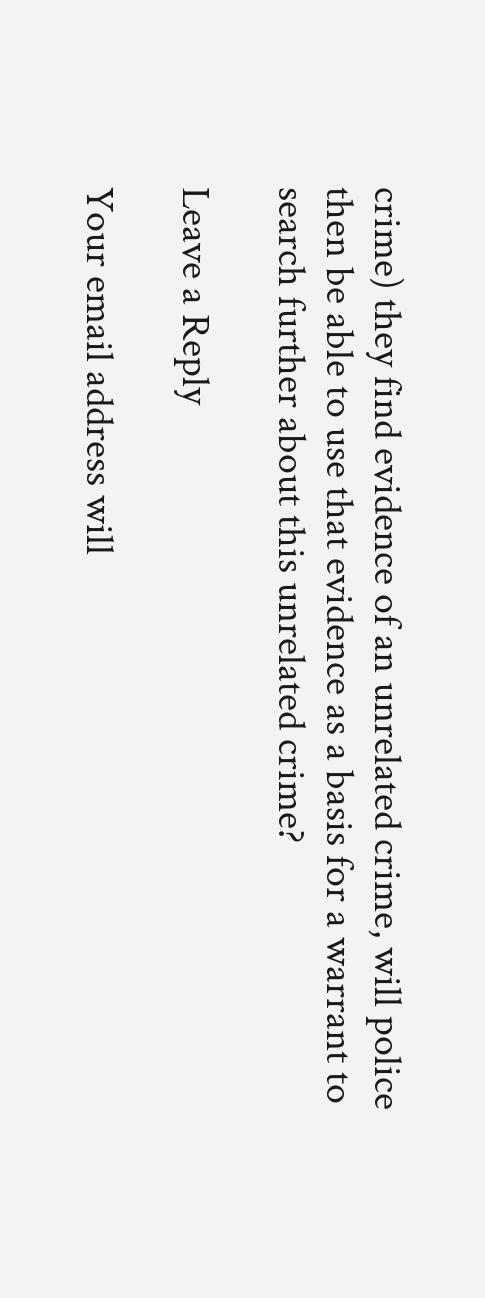crime) they find evidence of an unrelated crime, will police then be able to use that evidence as a basis for a warrant to search further about this unrelated crime?

Leave a Reply

Your email address will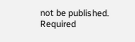not be published. Required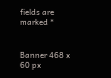fields are marked *


Banner 468 x 60 px